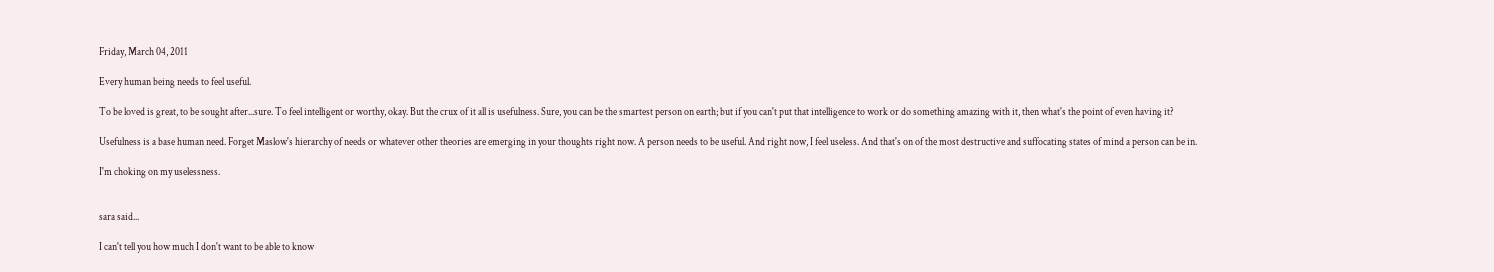Friday, March 04, 2011

Every human being needs to feel useful.

To be loved is great, to be sought after...sure. To feel intelligent or worthy, okay. But the crux of it all is usefulness. Sure, you can be the smartest person on earth; but if you can't put that intelligence to work or do something amazing with it, then what's the point of even having it?

Usefulness is a base human need. Forget Maslow's hierarchy of needs or whatever other theories are emerging in your thoughts right now. A person needs to be useful. And right now, I feel useless. And that's on of the most destructive and suffocating states of mind a person can be in.

I'm choking on my uselessness.


sara said...

I can't tell you how much I don't want to be able to know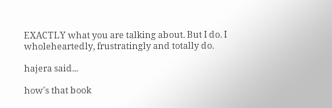EXACTLY what you are talking about. But I do. I wholeheartedly, frustratingly and totally do.

hajera said...

how's that book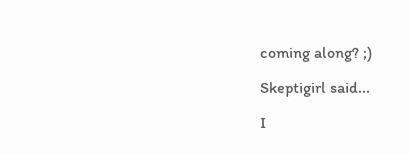coming along? ;)

Skeptigirl said...

I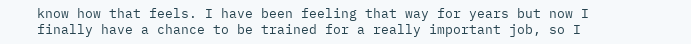know how that feels. I have been feeling that way for years but now I finally have a chance to be trained for a really important job, so I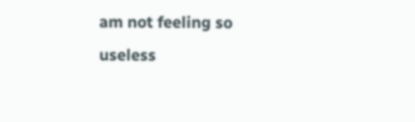am not feeling so useless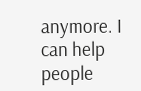anymore. I can help people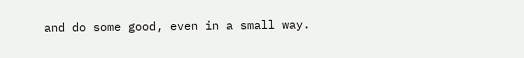and do some good, even in a small way.